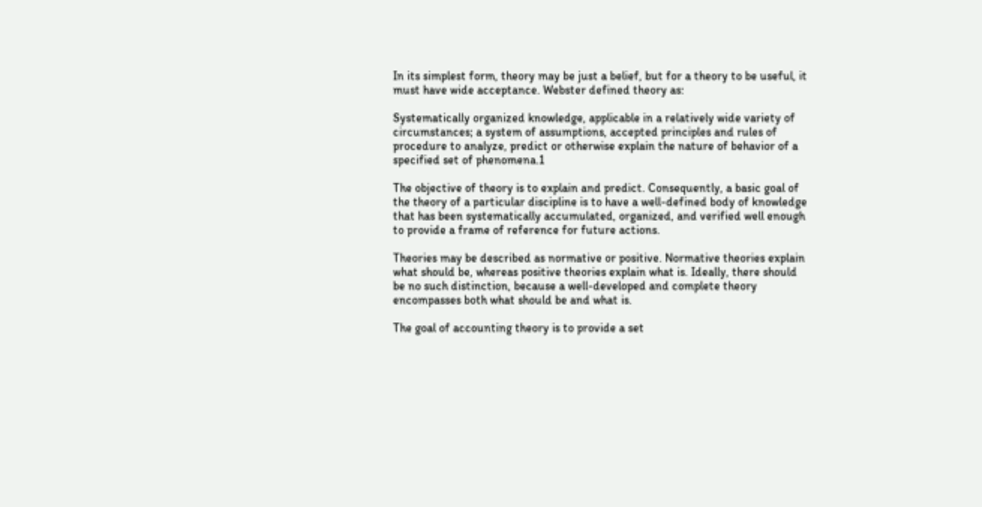In its simplest form, theory may be just a belief, but for a theory to be useful, it must have wide acceptance. Webster defined theory as:

Systematically organized knowledge, applicable in a relatively wide variety of circumstances; a system of assumptions, accepted principles and rules of procedure to analyze, predict or otherwise explain the nature of behavior of a specified set of phenomena.1

The objective of theory is to explain and predict. Consequently, a basic goal of the theory of a particular discipline is to have a well-defined body of knowledge that has been systematically accumulated, organized, and verified well enough to provide a frame of reference for future actions.

Theories may be described as normative or positive. Normative theories explain what should be, whereas positive theories explain what is. Ideally, there should be no such distinction, because a well-developed and complete theory encompasses both what should be and what is.

The goal of accounting theory is to provide a set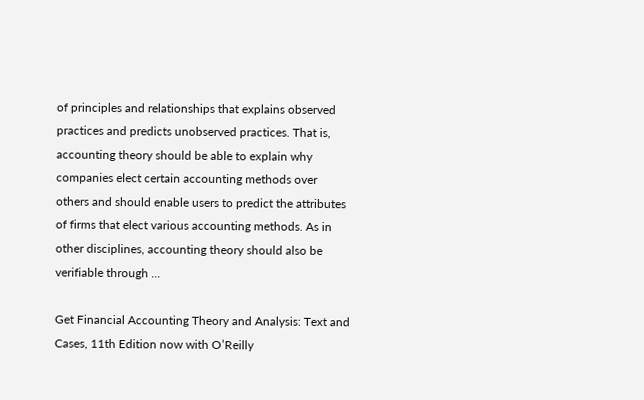of principles and relationships that explains observed practices and predicts unobserved practices. That is, accounting theory should be able to explain why companies elect certain accounting methods over others and should enable users to predict the attributes of firms that elect various accounting methods. As in other disciplines, accounting theory should also be verifiable through ...

Get Financial Accounting Theory and Analysis: Text and Cases, 11th Edition now with O’Reilly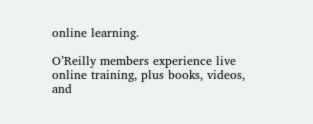online learning.

O’Reilly members experience live online training, plus books, videos, and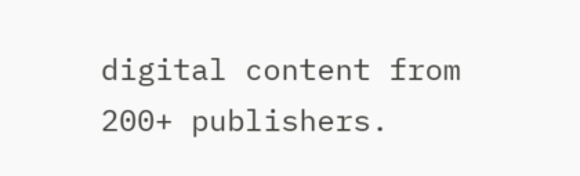digital content from 200+ publishers.